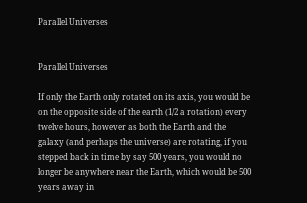Parallel Universes


Parallel Universes

If only the Earth only rotated on its axis, you would be on the opposite side of the earth (1/2 a rotation) every twelve hours, however as both the Earth and the galaxy (and perhaps the universe) are rotating, if you stepped back in time by say 500 years, you would no longer be anywhere near the Earth, which would be 500 years away in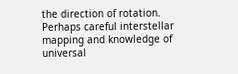the direction of rotation. Perhaps careful interstellar mapping and knowledge of universal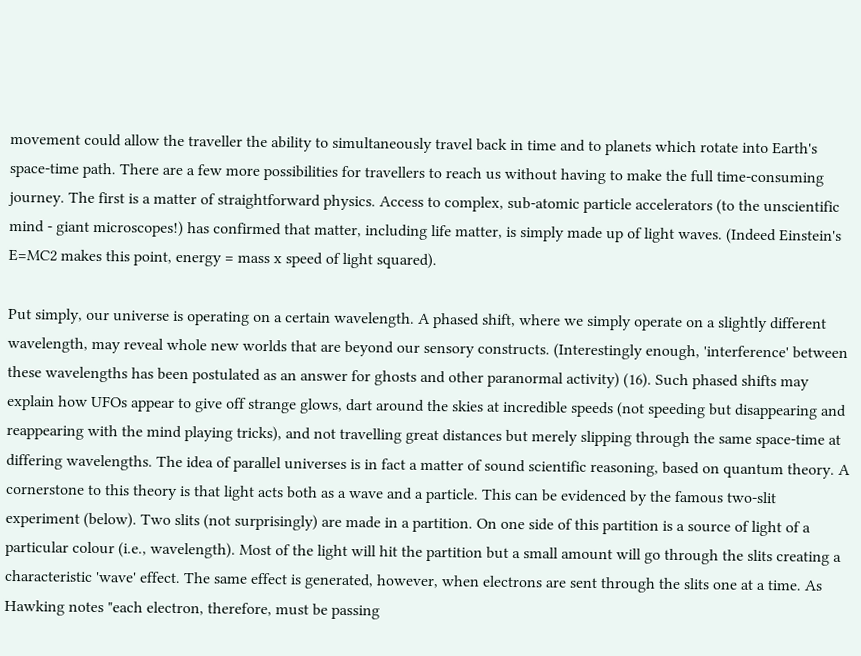movement could allow the traveller the ability to simultaneously travel back in time and to planets which rotate into Earth's space-time path. There are a few more possibilities for travellers to reach us without having to make the full time-consuming journey. The first is a matter of straightforward physics. Access to complex, sub-atomic particle accelerators (to the unscientific mind - giant microscopes!) has confirmed that matter, including life matter, is simply made up of light waves. (Indeed Einstein's E=MC2 makes this point, energy = mass x speed of light squared).

Put simply, our universe is operating on a certain wavelength. A phased shift, where we simply operate on a slightly different wavelength, may reveal whole new worlds that are beyond our sensory constructs. (Interestingly enough, 'interference' between these wavelengths has been postulated as an answer for ghosts and other paranormal activity) (16). Such phased shifts may explain how UFOs appear to give off strange glows, dart around the skies at incredible speeds (not speeding but disappearing and reappearing with the mind playing tricks), and not travelling great distances but merely slipping through the same space-time at differing wavelengths. The idea of parallel universes is in fact a matter of sound scientific reasoning, based on quantum theory. A cornerstone to this theory is that light acts both as a wave and a particle. This can be evidenced by the famous two-slit experiment (below). Two slits (not surprisingly) are made in a partition. On one side of this partition is a source of light of a particular colour (i.e., wavelength). Most of the light will hit the partition but a small amount will go through the slits creating a characteristic 'wave' effect. The same effect is generated, however, when electrons are sent through the slits one at a time. As Hawking notes "each electron, therefore, must be passing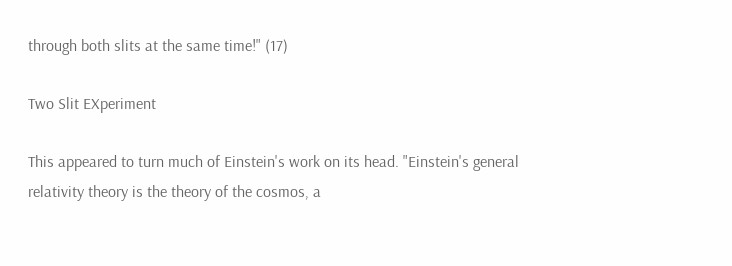through both slits at the same time!" (17)

Two Slit EXperiment

This appeared to turn much of Einstein's work on its head. "Einstein's general relativity theory is the theory of the cosmos, a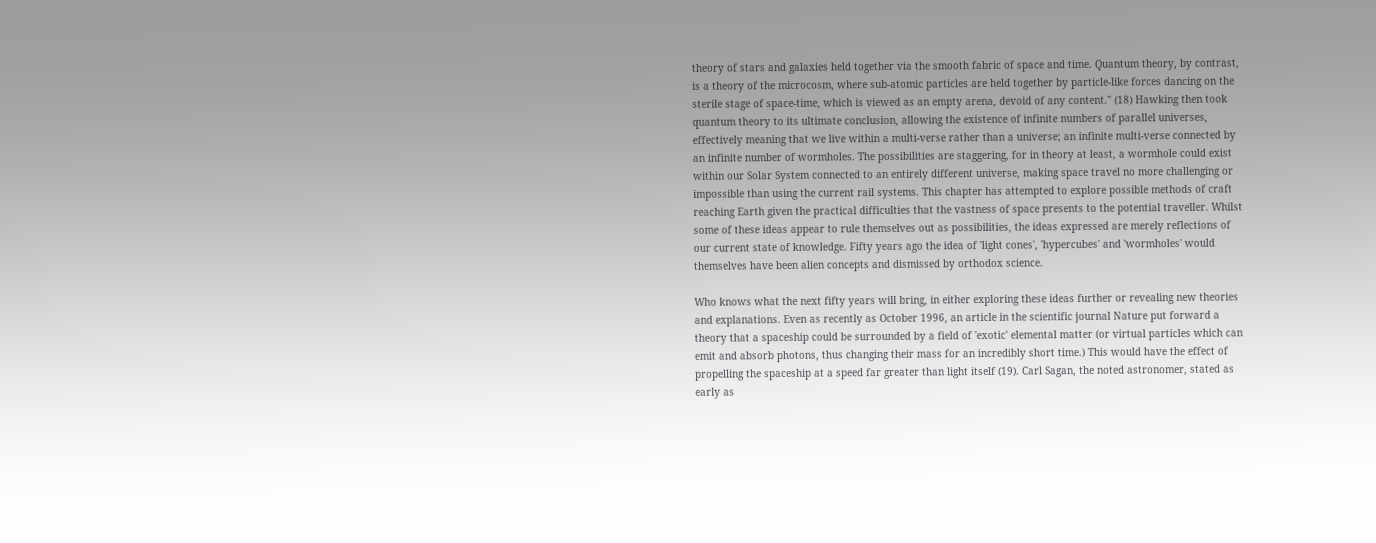theory of stars and galaxies held together via the smooth fabric of space and time. Quantum theory, by contrast, is a theory of the microcosm, where sub-atomic particles are held together by particle-like forces dancing on the sterile stage of space-time, which is viewed as an empty arena, devoid of any content." (18) Hawking then took quantum theory to its ultimate conclusion, allowing the existence of infinite numbers of parallel universes, effectively meaning that we live within a multi-verse rather than a universe; an infinite multi-verse connected by an infinite number of wormholes. The possibilities are staggering, for in theory at least, a wormhole could exist within our Solar System connected to an entirely different universe, making space travel no more challenging or impossible than using the current rail systems. This chapter has attempted to explore possible methods of craft reaching Earth given the practical difficulties that the vastness of space presents to the potential traveller. Whilst some of these ideas appear to rule themselves out as possibilities, the ideas expressed are merely reflections of our current state of knowledge. Fifty years ago the idea of 'light cones', 'hypercubes' and 'wormholes' would themselves have been alien concepts and dismissed by orthodox science.

Who knows what the next fifty years will bring, in either exploring these ideas further or revealing new theories and explanations. Even as recently as October 1996, an article in the scientific journal Nature put forward a theory that a spaceship could be surrounded by a field of 'exotic' elemental matter (or virtual particles which can emit and absorb photons, thus changing their mass for an incredibly short time.) This would have the effect of propelling the spaceship at a speed far greater than light itself (19). Carl Sagan, the noted astronomer, stated as early as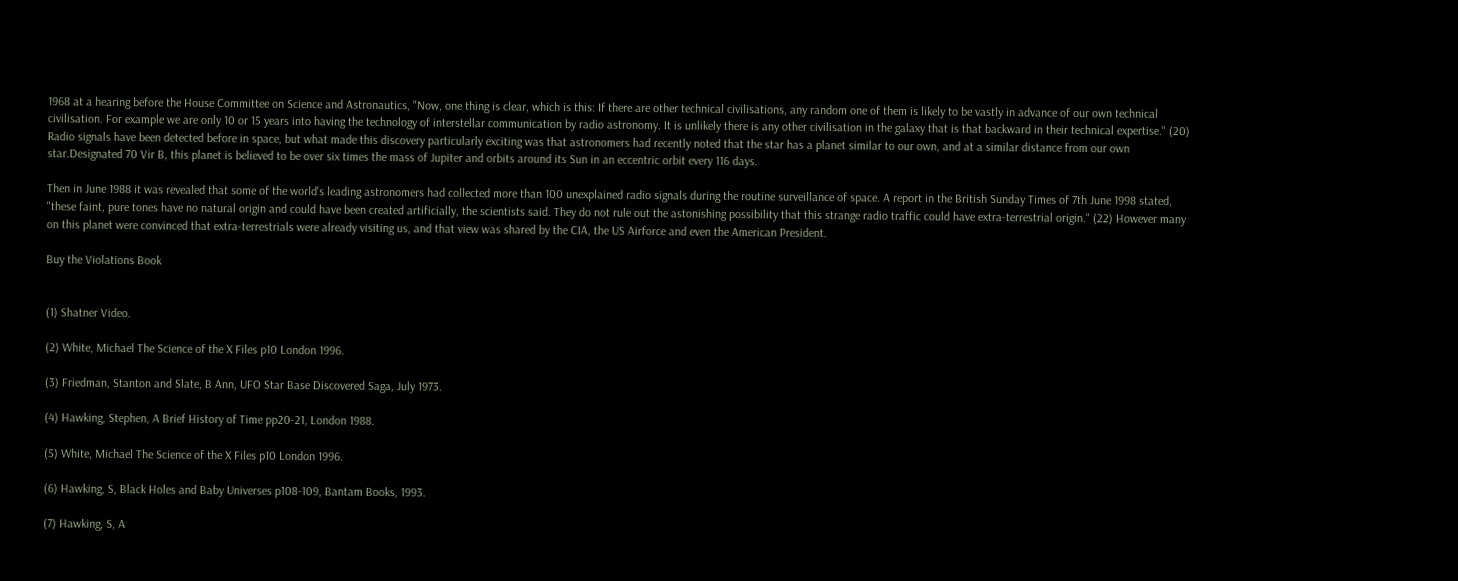1968 at a hearing before the House Committee on Science and Astronautics, "Now, one thing is clear, which is this: If there are other technical civilisations, any random one of them is likely to be vastly in advance of our own technical civilisation. For example we are only 10 or 15 years into having the technology of interstellar communication by radio astronomy. It is unlikely there is any other civilisation in the galaxy that is that backward in their technical expertise." (20) Radio signals have been detected before in space, but what made this discovery particularly exciting was that astronomers had recently noted that the star has a planet similar to our own, and at a similar distance from our own star.Designated 70 Vir B, this planet is believed to be over six times the mass of Jupiter and orbits around its Sun in an eccentric orbit every 116 days.

Then in June 1988 it was revealed that some of the world's leading astronomers had collected more than 100 unexplained radio signals during the routine surveillance of space. A report in the British Sunday Times of 7th June 1998 stated, "these faint, pure tones have no natural origin and could have been created artificially, the scientists said. They do not rule out the astonishing possibility that this strange radio traffic could have extra-terrestrial origin." (22) However many on this planet were convinced that extra-terrestrials were already visiting us, and that view was shared by the CIA, the US Airforce and even the American President.

Buy the Violations Book


(1) Shatner Video.

(2) White, Michael The Science of the X Files p10 London 1996.

(3) Friedman, Stanton and Slate, B Ann, UFO Star Base Discovered Saga, July 1973.

(4) Hawking, Stephen, A Brief History of Time pp20-21, London 1988.

(5) White, Michael The Science of the X Files p10 London 1996.

(6) Hawking, S, Black Holes and Baby Universes p108-109, Bantam Books, 1993.

(7) Hawking, S, A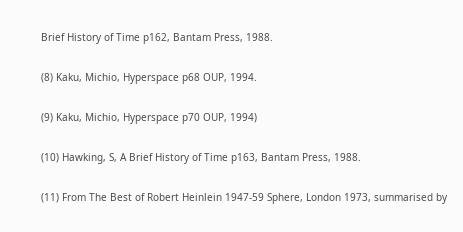Brief History of Time p162, Bantam Press, 1988.

(8) Kaku, Michio, Hyperspace p68 OUP, 1994.

(9) Kaku, Michio, Hyperspace p70 OUP, 1994)

(10) Hawking, S, A Brief History of Time p163, Bantam Press, 1988.

(11) From The Best of Robert Heinlein 1947-59 Sphere, London 1973, summarised by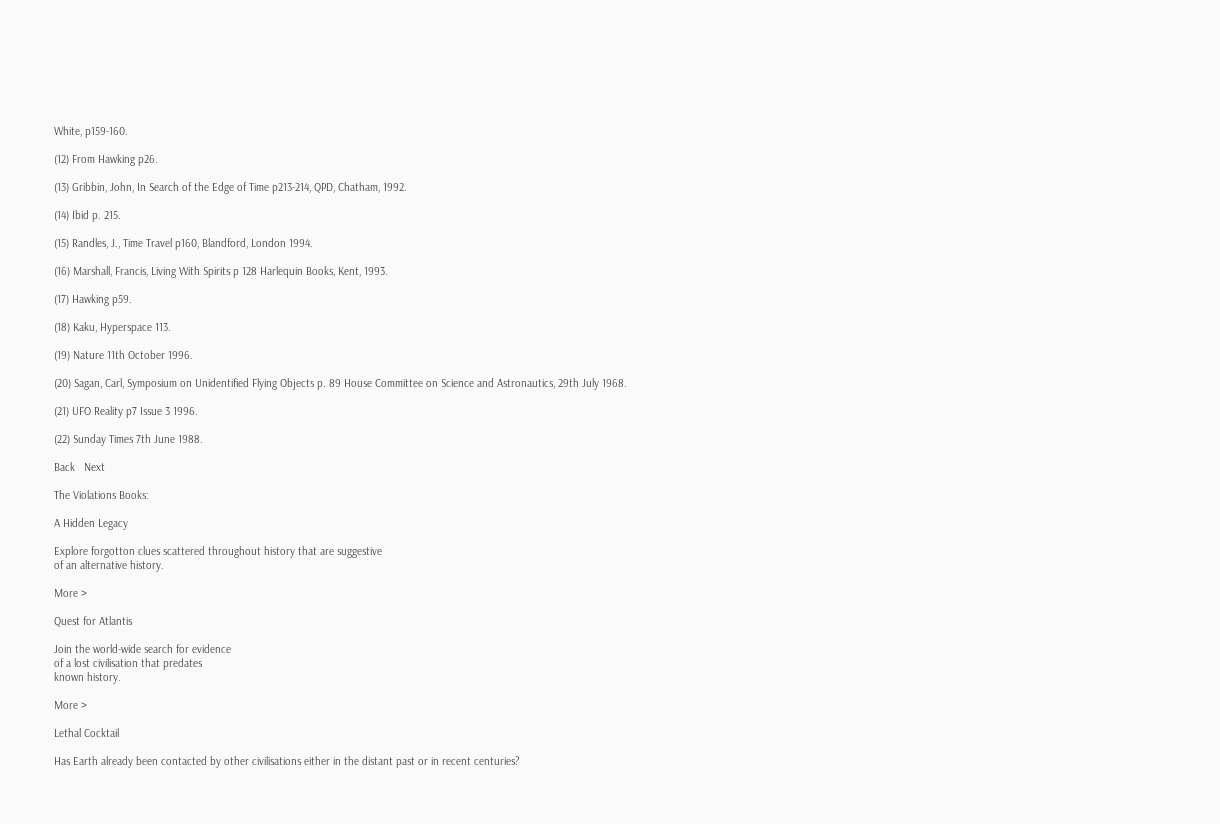White, p159-160.

(12) From Hawking p26.

(13) Gribbin, John, In Search of the Edge of Time p213-214, QPD, Chatham, 1992.

(14) Ibid p. 215.

(15) Randles, J., Time Travel p160, Blandford, London 1994.

(16) Marshall, Francis, Living With Spirits p 128 Harlequin Books, Kent, 1993.

(17) Hawking p59.

(18) Kaku, Hyperspace 113.

(19) Nature 11th October 1996.

(20) Sagan, Carl, Symposium on Unidentified Flying Objects p. 89 House Committee on Science and Astronautics, 29th July 1968.

(21) UFO Reality p7 Issue 3 1996.

(22) Sunday Times 7th June 1988.

Back   Next

The Violations Books:

A Hidden Legacy

Explore forgotton clues scattered throughout history that are suggestive
of an alternative history.

More >

Quest for Atlantis

Join the world-wide search for evidence
of a lost civilisation that predates
known history.

More >

Lethal Cocktail

Has Earth already been contacted by other civilisations either in the distant past or in recent centuries?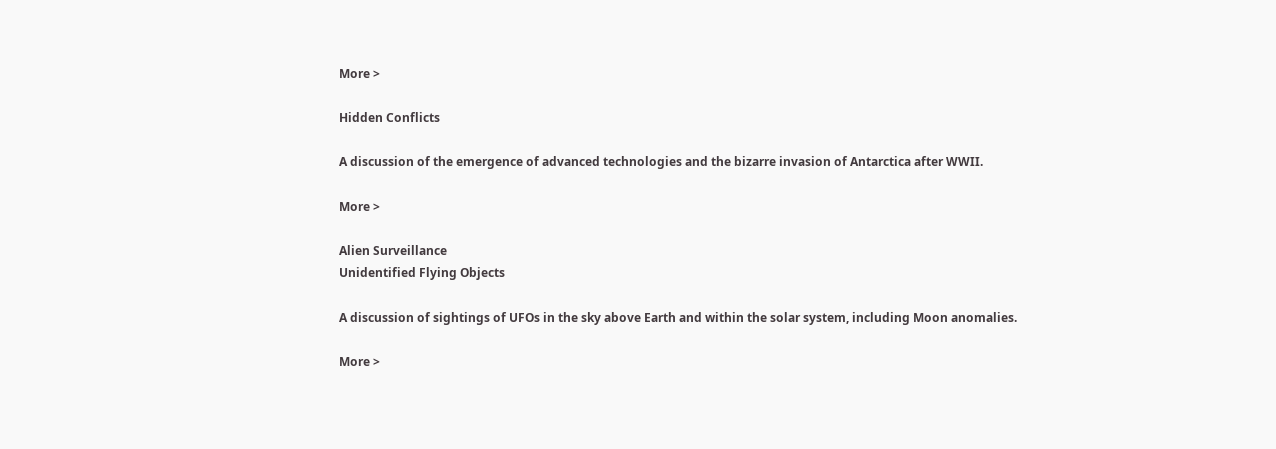More >

Hidden Conflicts

A discussion of the emergence of advanced technologies and the bizarre invasion of Antarctica after WWII.

More >

Alien Surveillance
Unidentified Flying Objects

A discussion of sightings of UFOs in the sky above Earth and within the solar system, including Moon anomalies.

More >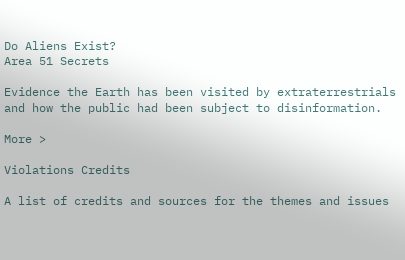Do Aliens Exist?
Area 51 Secrets

Evidence the Earth has been visited by extraterrestrials and how the public had been subject to disinformation.

More >

Violations Credits

A list of credits and sources for the themes and issues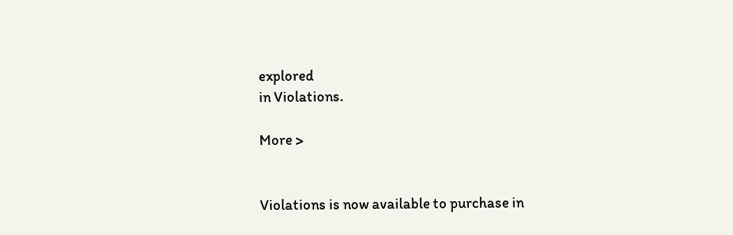explored
in Violations.

More >


Violations is now available to purchase in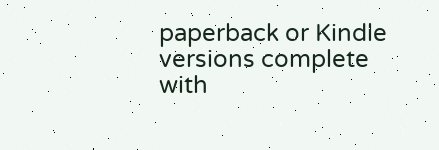paperback or Kindle versions complete
with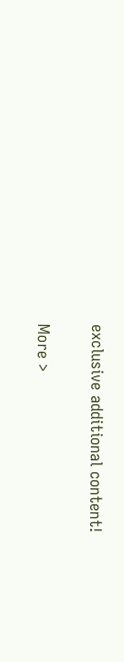exclusive additional content!

More >